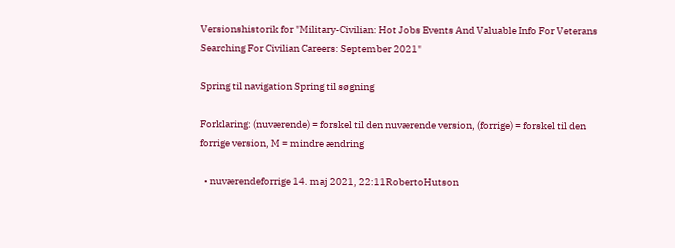Versionshistorik for "Military-Civilian: Hot Jobs Events And Valuable Info For Veterans Searching For Civilian Careers: September 2021"

Spring til navigation Spring til søgning

Forklaring: (nuværende) = forskel til den nuværende version, (forrige) = forskel til den forrige version, M = mindre ændring

  • nuværendeforrige 14. maj 2021, 22:11RobertoHutson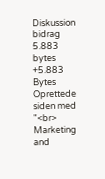Diskussion bidrag 5.883 bytes +5.883 Bytes Oprettede siden med "<br> Marketing and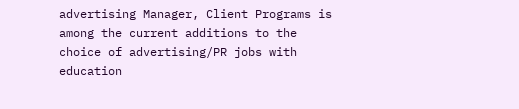advertising Manager, Client Programs is among the current additions to the choice of advertising/PR jobs with education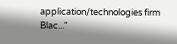application/technologies firm Blac..."